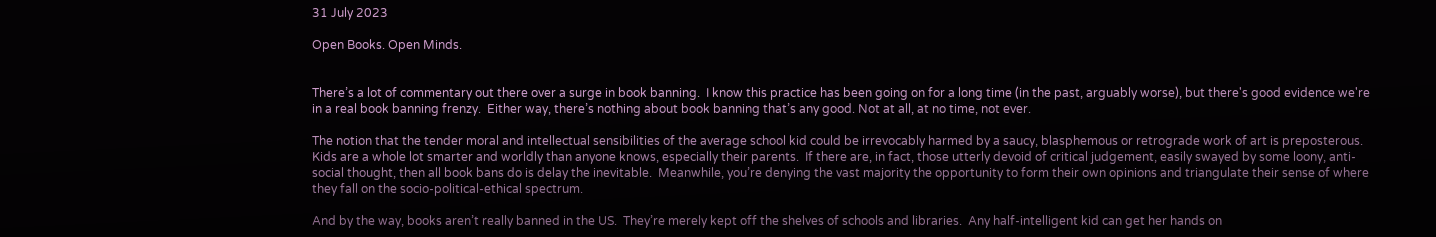31 July 2023

Open Books. Open Minds.


There’s a lot of commentary out there over a surge in book banning.  I know this practice has been going on for a long time (in the past, arguably worse), but there's good evidence we're in a real book banning frenzy.  Either way, there’s nothing about book banning that’s any good. Not at all, at no time, not ever.

The notion that the tender moral and intellectual sensibilities of the average school kid could be irrevocably harmed by a saucy, blasphemous or retrograde work of art is preposterous.  Kids are a whole lot smarter and worldly than anyone knows, especially their parents.  If there are, in fact, those utterly devoid of critical judgement, easily swayed by some loony, anti-social thought, then all book bans do is delay the inevitable.  Meanwhile, you’re denying the vast majority the opportunity to form their own opinions and triangulate their sense of where they fall on the socio-political-ethical spectrum.

And by the way, books aren’t really banned in the US.  They’re merely kept off the shelves of schools and libraries.  Any half-intelligent kid can get her hands on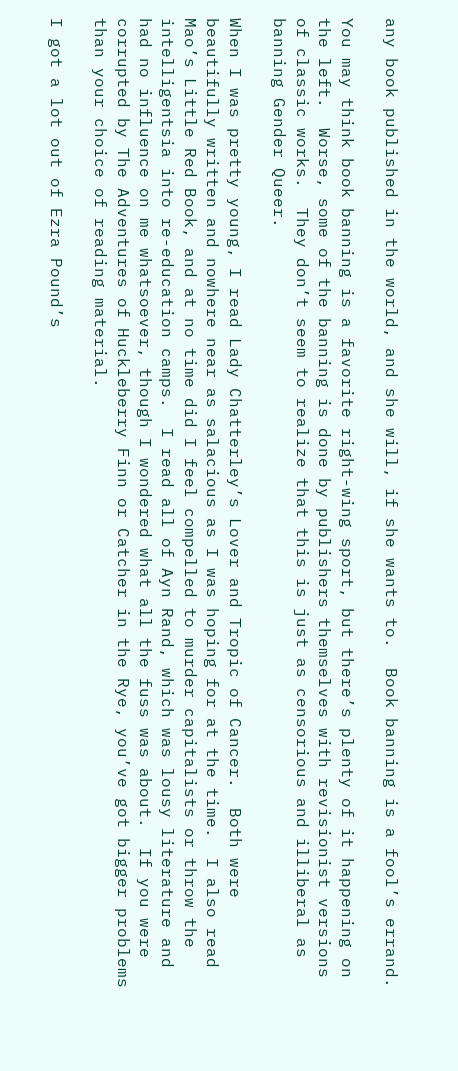any book published in the world, and she will, if she wants to.  Book banning is a fool’s errand.

You may think book banning is a favorite right-wing sport, but there’s plenty of it happening on the left.  Worse, some of the banning is done by publishers themselves with revisionist versions of classic works.  They don’t seem to realize that this is just as censorious and illiberal as banning Gender Queer.

When I was pretty young, I read Lady Chatterley’s Lover and Tropic of Cancer.  Both were beautifully written and nowhere near as salacious as I was hoping for at the time.  I also read Mao’s Little Red Book, and at no time did I feel compelled to murder capitalists or throw the intelligentsia into re-education camps.  I read all of Ayn Rand, which was lousy literature and had no influence on me whatsoever, though I wondered what all the fuss was about.  If you were corrupted by The Adventures of Huckleberry Finn or Catcher in the Rye, you’ve got bigger problems than your choice of reading material.

I got a lot out of Ezra Pound’s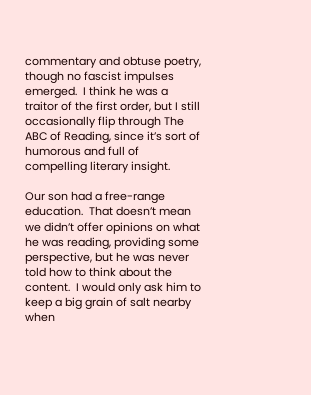commentary and obtuse poetry, though no fascist impulses emerged.  I think he was a traitor of the first order, but I still occasionally flip through The ABC of Reading, since it’s sort of humorous and full of compelling literary insight.

Our son had a free-range education.  That doesn’t mean we didn’t offer opinions on what he was reading, providing some perspective, but he was never told how to think about the content.  I would only ask him to keep a big grain of salt nearby when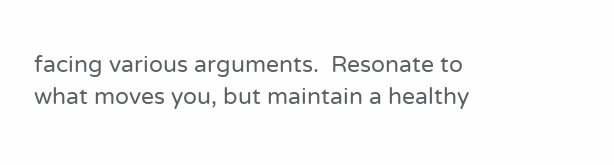facing various arguments.  Resonate to what moves you, but maintain a healthy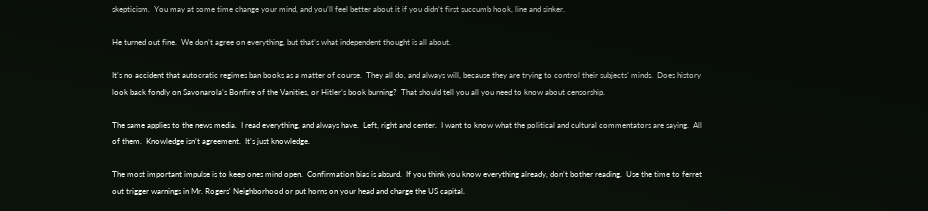skepticism.  You may at some time change your mind, and you’ll feel better about it if you didn’t first succumb hook, line and sinker.

He turned out fine.  We don’t agree on everything, but that’s what independent thought is all about.

It’s no accident that autocratic regimes ban books as a matter of course.  They all do, and always will, because they are trying to control their subjects’ minds.  Does history look back fondly on Savonarola’s Bonfire of the Vanities, or Hitler’s book burning?  That should tell you all you need to know about censorship.

The same applies to the news media.  I read everything, and always have.  Left, right and center.  I want to know what the political and cultural commentators are saying.  All of them.  Knowledge isn’t agreement.  It’s just knowledge.

The most important impulse is to keep ones mind open.  Confirmation bias is absurd.  If you think you know everything already, don’t bother reading.  Use the time to ferret out trigger warnings in Mr. Rogers' Neighborhood or put horns on your head and charge the US capital.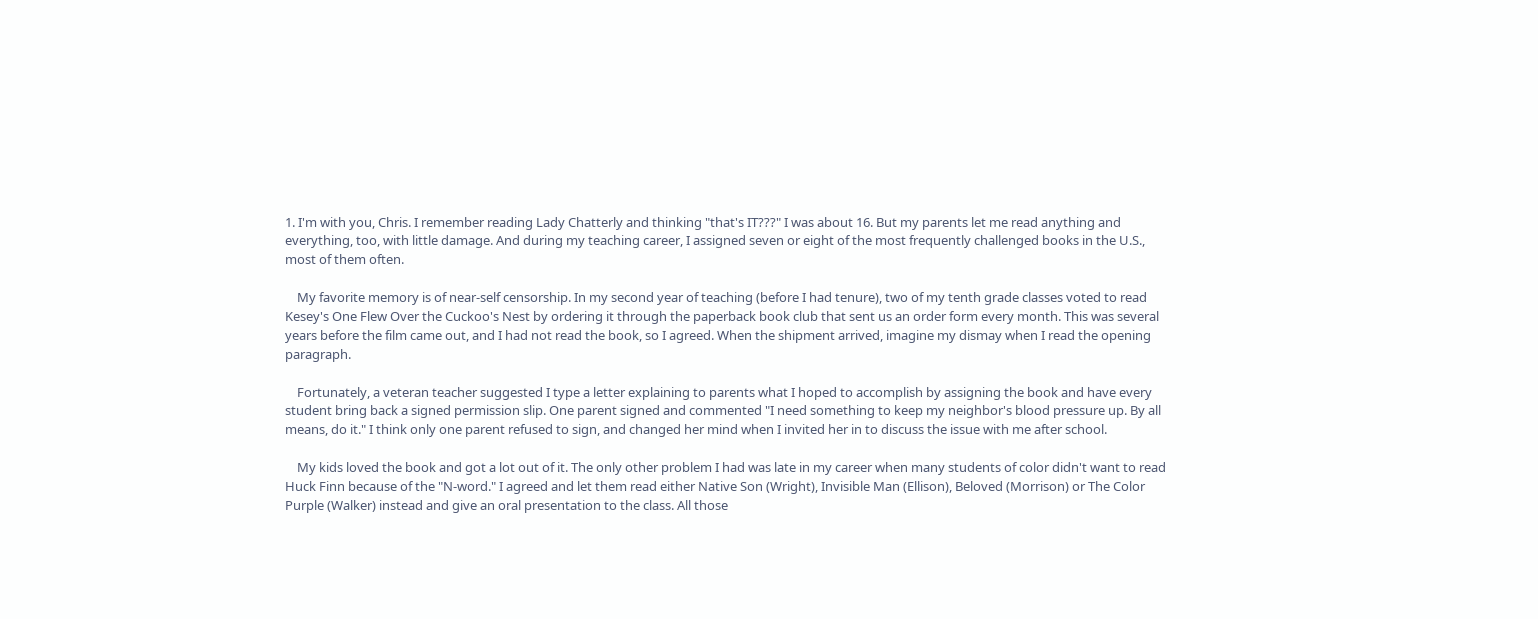1. I'm with you, Chris. I remember reading Lady Chatterly and thinking "that's IT???" I was about 16. But my parents let me read anything and everything, too, with little damage. And during my teaching career, I assigned seven or eight of the most frequently challenged books in the U.S., most of them often.

    My favorite memory is of near-self censorship. In my second year of teaching (before I had tenure), two of my tenth grade classes voted to read Kesey's One Flew Over the Cuckoo's Nest by ordering it through the paperback book club that sent us an order form every month. This was several years before the film came out, and I had not read the book, so I agreed. When the shipment arrived, imagine my dismay when I read the opening paragraph.

    Fortunately, a veteran teacher suggested I type a letter explaining to parents what I hoped to accomplish by assigning the book and have every student bring back a signed permission slip. One parent signed and commented "I need something to keep my neighbor's blood pressure up. By all means, do it." I think only one parent refused to sign, and changed her mind when I invited her in to discuss the issue with me after school.

    My kids loved the book and got a lot out of it. The only other problem I had was late in my career when many students of color didn't want to read Huck Finn because of the "N-word." I agreed and let them read either Native Son (Wright), Invisible Man (Ellison), Beloved (Morrison) or The Color Purple (Walker) instead and give an oral presentation to the class. All those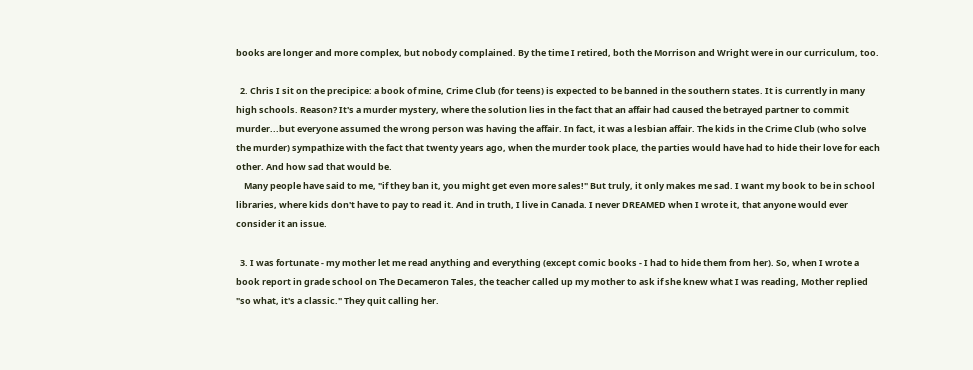books are longer and more complex, but nobody complained. By the time I retired, both the Morrison and Wright were in our curriculum, too.

  2. Chris I sit on the precipice: a book of mine, Crime Club (for teens) is expected to be banned in the southern states. It is currently in many high schools. Reason? It's a murder mystery, where the solution lies in the fact that an affair had caused the betrayed partner to commit murder...but everyone assumed the wrong person was having the affair. In fact, it was a lesbian affair. The kids in the Crime Club (who solve the murder) sympathize with the fact that twenty years ago, when the murder took place, the parties would have had to hide their love for each other. And how sad that would be.
    Many people have said to me, "if they ban it, you might get even more sales!" But truly, it only makes me sad. I want my book to be in school libraries, where kids don't have to pay to read it. And in truth, I live in Canada. I never DREAMED when I wrote it, that anyone would ever consider it an issue.

  3. I was fortunate - my mother let me read anything and everything (except comic books - I had to hide them from her). So, when I wrote a book report in grade school on The Decameron Tales, the teacher called up my mother to ask if she knew what I was reading, Mother replied "so what, it's a classic." They quit calling her.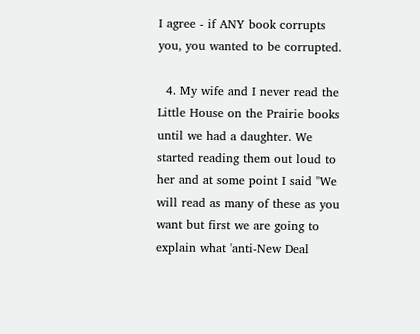I agree - if ANY book corrupts you, you wanted to be corrupted.

  4. My wife and I never read the Little House on the Prairie books until we had a daughter. We started reading them out loud to her and at some point I said "We will read as many of these as you want but first we are going to explain what 'anti-New Deal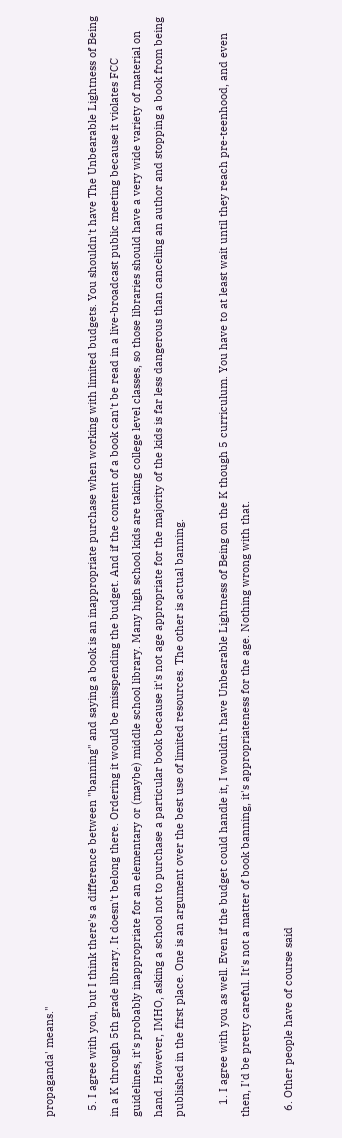propaganda' means."

  5. I agree with you, but I think there's a difference between "banning" and saying a book is an inappropriate purchase when working with limited budgets. You shouldn't have The Unbearable Lightness of Being in a K through 5th grade library. It doesn't belong there. Ordering it would be misspending the budget. And if the content of a book can't be read in a live-broadcast public meeting because it violates FCC guidelines, it's probably inappropriate for an elementary or (maybe) middle school library. Many high school kids are taking college level classes, so those libraries should have a very wide variety of material on hand. However, IMHO, asking a school not to purchase a particular book because it's not age appropriate for the majority of the kids is far less dangerous than canceling an author and stopping a book from being published in the first place. One is an argument over the best use of limited resources. The other is actual banning.

    1. I agree with you as well. Even if the budget could handle it, I wouldn't have Unbearable Lightness of Being on the K though 5 curriculum. You have to at least wait until they reach pre-teenhood, and even then, I'd be pretty careful. It's not a matter of book banning, it's appropriateness for the age. Nothing wrong with that.

  6. Other people have of course said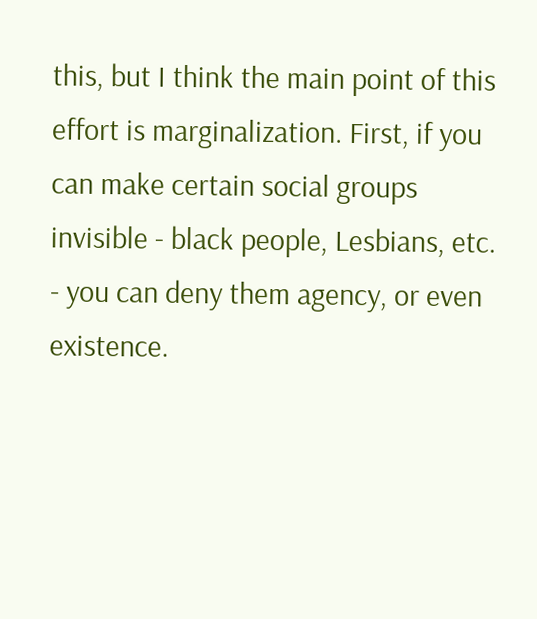this, but I think the main point of this effort is marginalization. First, if you can make certain social groups invisible - black people, Lesbians, etc. - you can deny them agency, or even existence.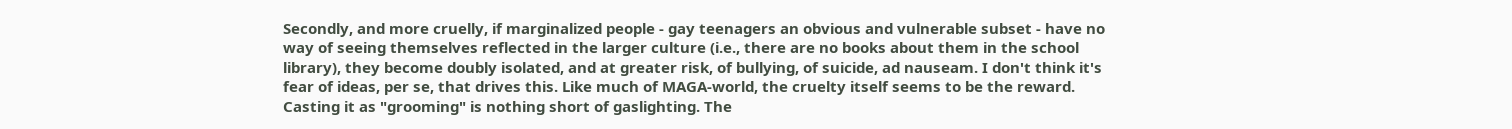Secondly, and more cruelly, if marginalized people - gay teenagers an obvious and vulnerable subset - have no way of seeing themselves reflected in the larger culture (i.e., there are no books about them in the school library), they become doubly isolated, and at greater risk, of bullying, of suicide, ad nauseam. I don't think it's fear of ideas, per se, that drives this. Like much of MAGA-world, the cruelty itself seems to be the reward. Casting it as "grooming" is nothing short of gaslighting. The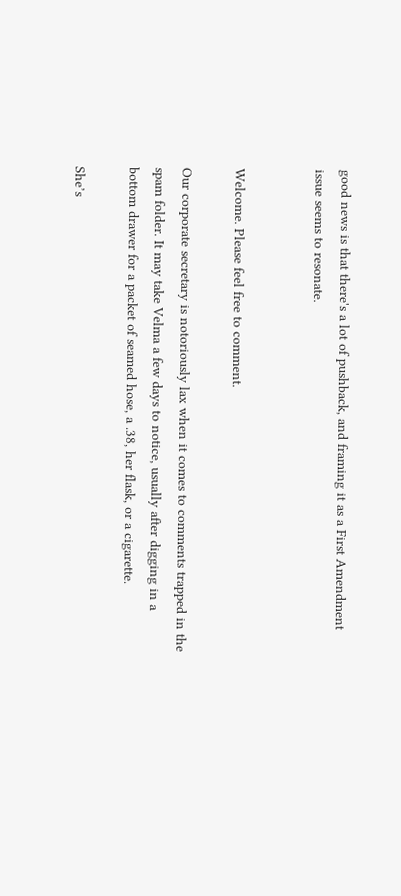good news is that there's a lot of pushback, and framing it as a First Amendment issue seems to resonate.


Welcome. Please feel free to comment.

Our corporate secretary is notoriously lax when it comes to comments trapped in the spam folder. It may take Velma a few days to notice, usually after digging in a bottom drawer for a packet of seamed hose, a .38, her flask, or a cigarette.

She’s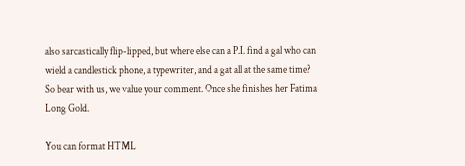also sarcastically flip-lipped, but where else can a P.I. find a gal who can wield a candlestick phone, a typewriter, and a gat all at the same time? So bear with us, we value your comment. Once she finishes her Fatima Long Gold.

You can format HTML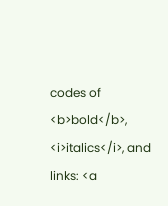codes of <b>bold</b>, <i>italics</i>, and links: <a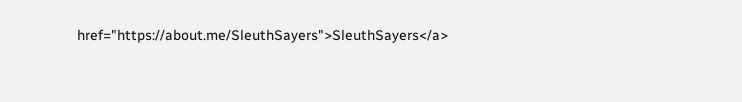href="https://about.me/SleuthSayers">SleuthSayers</a>